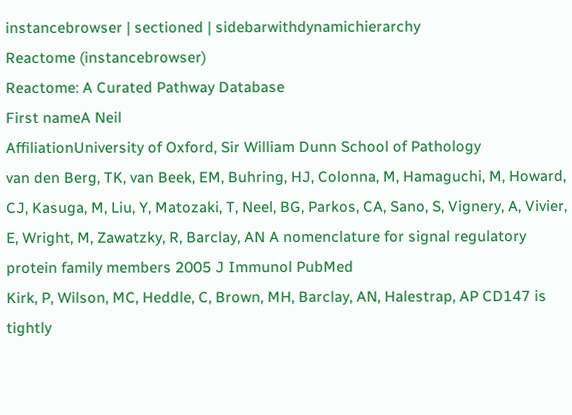instancebrowser | sectioned | sidebarwithdynamichierarchy
Reactome (instancebrowser)
Reactome: A Curated Pathway Database
First nameA Neil
AffiliationUniversity of Oxford, Sir William Dunn School of Pathology
van den Berg, TK, van Beek, EM, Buhring, HJ, Colonna, M, Hamaguchi, M, Howard, CJ, Kasuga, M, Liu, Y, Matozaki, T, Neel, BG, Parkos, CA, Sano, S, Vignery, A, Vivier, E, Wright, M, Zawatzky, R, Barclay, AN A nomenclature for signal regulatory protein family members 2005 J Immunol PubMed
Kirk, P, Wilson, MC, Heddle, C, Brown, MH, Barclay, AN, Halestrap, AP CD147 is tightly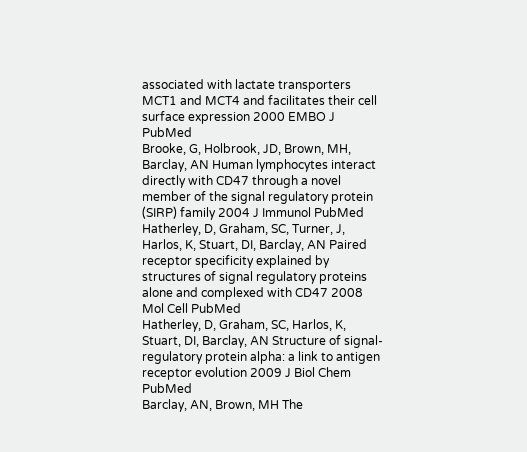associated with lactate transporters MCT1 and MCT4 and facilitates their cell surface expression 2000 EMBO J PubMed
Brooke, G, Holbrook, JD, Brown, MH, Barclay, AN Human lymphocytes interact directly with CD47 through a novel member of the signal regulatory protein (SIRP) family 2004 J Immunol PubMed
Hatherley, D, Graham, SC, Turner, J, Harlos, K, Stuart, DI, Barclay, AN Paired receptor specificity explained by structures of signal regulatory proteins alone and complexed with CD47 2008 Mol Cell PubMed
Hatherley, D, Graham, SC, Harlos, K, Stuart, DI, Barclay, AN Structure of signal-regulatory protein alpha: a link to antigen receptor evolution 2009 J Biol Chem PubMed
Barclay, AN, Brown, MH The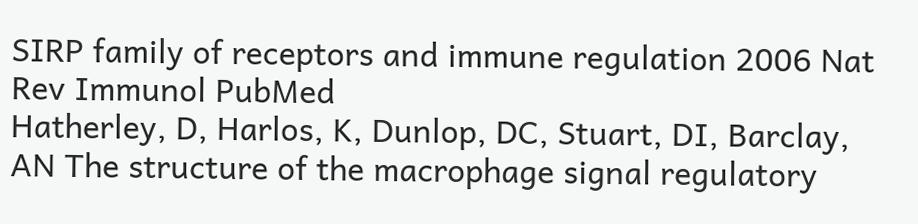SIRP family of receptors and immune regulation 2006 Nat Rev Immunol PubMed
Hatherley, D, Harlos, K, Dunlop, DC, Stuart, DI, Barclay, AN The structure of the macrophage signal regulatory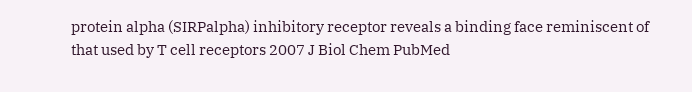protein alpha (SIRPalpha) inhibitory receptor reveals a binding face reminiscent of that used by T cell receptors 2007 J Biol Chem PubMed